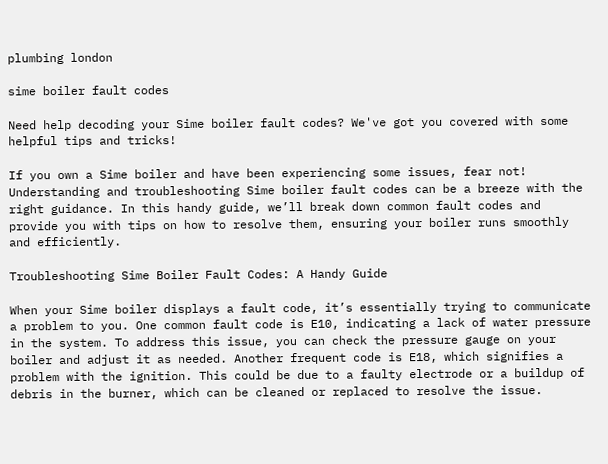plumbing london

sime boiler fault codes

Need help decoding your Sime boiler fault codes? We've got you covered with some helpful tips and tricks!

If you own a Sime boiler and have been experiencing some issues, fear not! Understanding and troubleshooting Sime boiler fault codes can be a breeze with the right guidance. In this handy guide, we’ll break down common fault codes and provide you with tips on how to resolve them, ensuring your boiler runs smoothly and efficiently.

Troubleshooting Sime Boiler Fault Codes: A Handy Guide

When your Sime boiler displays a fault code, it’s essentially trying to communicate a problem to you. One common fault code is E10, indicating a lack of water pressure in the system. To address this issue, you can check the pressure gauge on your boiler and adjust it as needed. Another frequent code is E18, which signifies a problem with the ignition. This could be due to a faulty electrode or a buildup of debris in the burner, which can be cleaned or replaced to resolve the issue.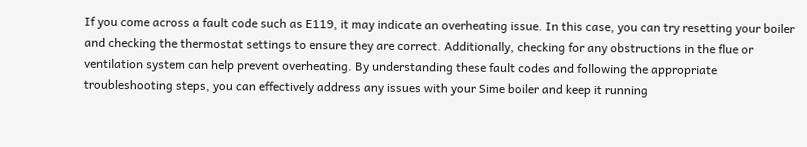If you come across a fault code such as E119, it may indicate an overheating issue. In this case, you can try resetting your boiler and checking the thermostat settings to ensure they are correct. Additionally, checking for any obstructions in the flue or ventilation system can help prevent overheating. By understanding these fault codes and following the appropriate troubleshooting steps, you can effectively address any issues with your Sime boiler and keep it running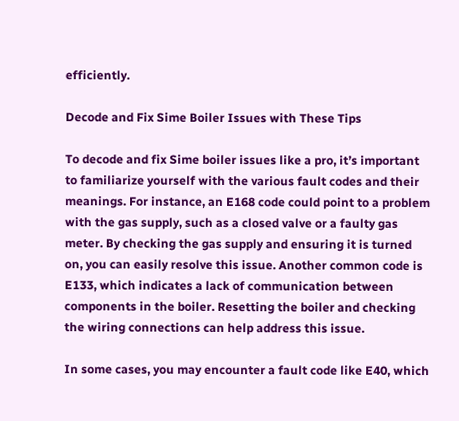efficiently.

Decode and Fix Sime Boiler Issues with These Tips

To decode and fix Sime boiler issues like a pro, it’s important to familiarize yourself with the various fault codes and their meanings. For instance, an E168 code could point to a problem with the gas supply, such as a closed valve or a faulty gas meter. By checking the gas supply and ensuring it is turned on, you can easily resolve this issue. Another common code is E133, which indicates a lack of communication between components in the boiler. Resetting the boiler and checking the wiring connections can help address this issue.

In some cases, you may encounter a fault code like E40, which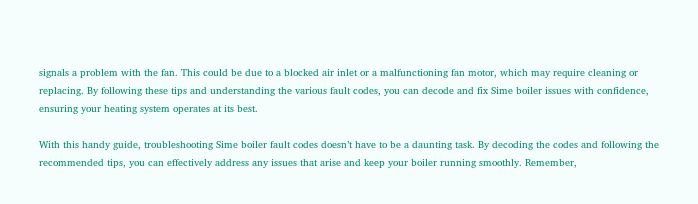signals a problem with the fan. This could be due to a blocked air inlet or a malfunctioning fan motor, which may require cleaning or replacing. By following these tips and understanding the various fault codes, you can decode and fix Sime boiler issues with confidence, ensuring your heating system operates at its best.

With this handy guide, troubleshooting Sime boiler fault codes doesn’t have to be a daunting task. By decoding the codes and following the recommended tips, you can effectively address any issues that arise and keep your boiler running smoothly. Remember,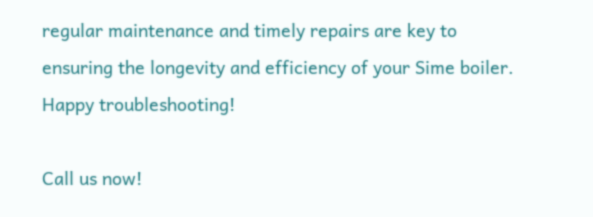regular maintenance and timely repairs are key to ensuring the longevity and efficiency of your Sime boiler. Happy troubleshooting!

Call us now!